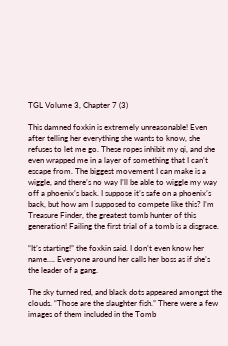TGL Volume 3, Chapter 7 (3)

This damned foxkin is extremely unreasonable! Even after telling her everything she wants to know, she refuses to let me go. These ropes inhibit my qi, and she even wrapped me in a layer of something that I can’t escape from. The biggest movement I can make is a wiggle, and there’s no way I’ll be able to wiggle my way off a phoenix’s back. I suppose it’s safe on a phoenix’s back, but how am I supposed to compete like this? I’m Treasure Finder, the greatest tomb hunter of this generation! Failing the first trial of a tomb is a disgrace.

“It’s starting!” the foxkin said. I don’t even know her name…. Everyone around her calls her boss as if she’s the leader of a gang.

The sky turned red, and black dots appeared amongst the clouds. “Those are the slaughter fish.” There were a few images of them included in the Tomb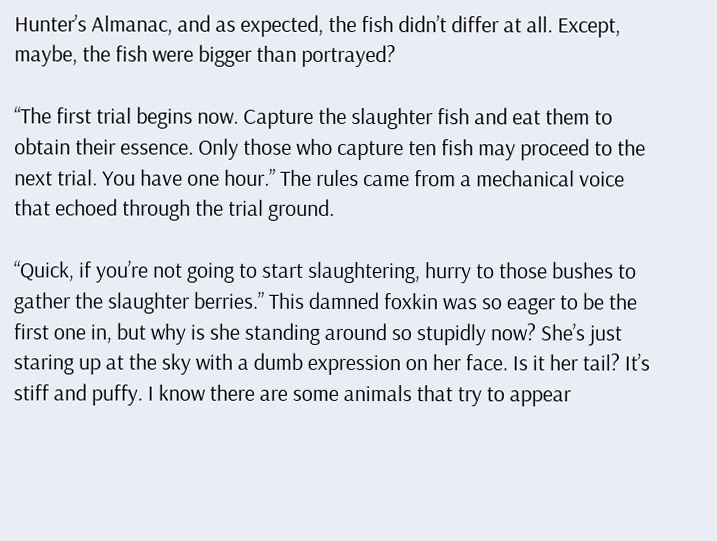Hunter’s Almanac, and as expected, the fish didn’t differ at all. Except, maybe, the fish were bigger than portrayed?

“The first trial begins now. Capture the slaughter fish and eat them to obtain their essence. Only those who capture ten fish may proceed to the next trial. You have one hour.” The rules came from a mechanical voice that echoed through the trial ground.

“Quick, if you’re not going to start slaughtering, hurry to those bushes to gather the slaughter berries.” This damned foxkin was so eager to be the first one in, but why is she standing around so stupidly now? She’s just staring up at the sky with a dumb expression on her face. Is it her tail? It’s stiff and puffy. I know there are some animals that try to appear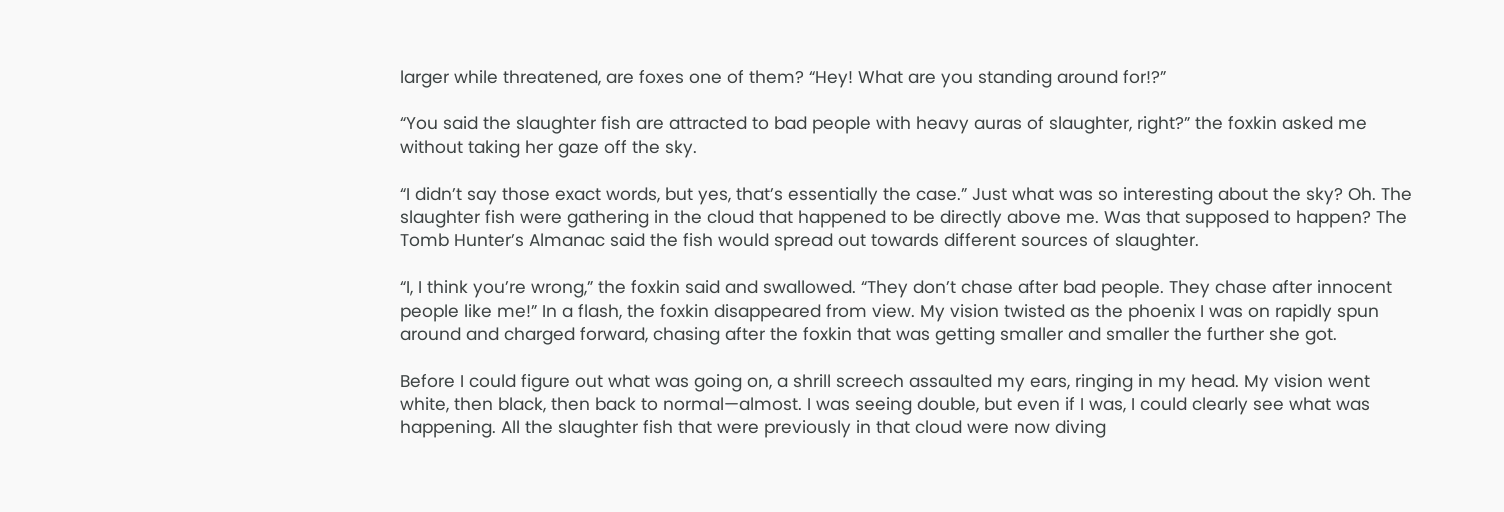larger while threatened, are foxes one of them? “Hey! What are you standing around for!?”

“You said the slaughter fish are attracted to bad people with heavy auras of slaughter, right?” the foxkin asked me without taking her gaze off the sky.

“I didn’t say those exact words, but yes, that’s essentially the case.” Just what was so interesting about the sky? Oh. The slaughter fish were gathering in the cloud that happened to be directly above me. Was that supposed to happen? The Tomb Hunter’s Almanac said the fish would spread out towards different sources of slaughter.

“I, I think you’re wrong,” the foxkin said and swallowed. “They don’t chase after bad people. They chase after innocent people like me!” In a flash, the foxkin disappeared from view. My vision twisted as the phoenix I was on rapidly spun around and charged forward, chasing after the foxkin that was getting smaller and smaller the further she got.

Before I could figure out what was going on, a shrill screech assaulted my ears, ringing in my head. My vision went white, then black, then back to normal—almost. I was seeing double, but even if I was, I could clearly see what was happening. All the slaughter fish that were previously in that cloud were now diving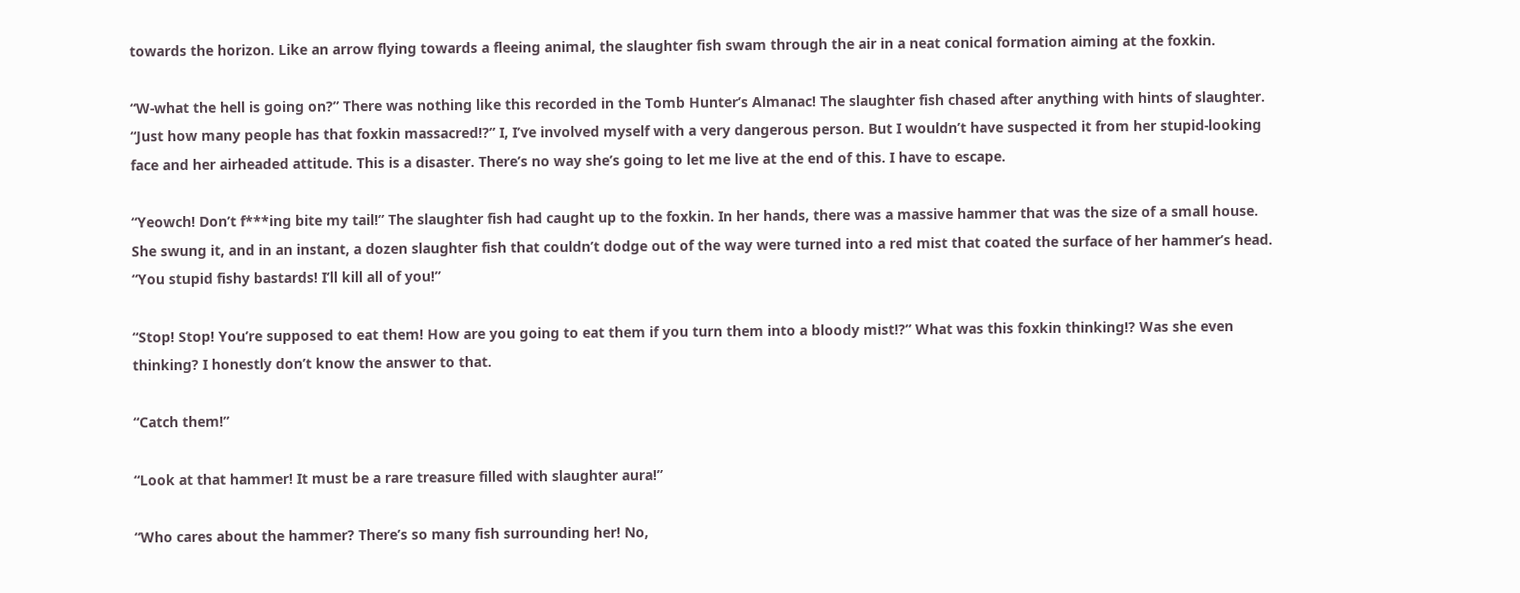towards the horizon. Like an arrow flying towards a fleeing animal, the slaughter fish swam through the air in a neat conical formation aiming at the foxkin.

“W-what the hell is going on?” There was nothing like this recorded in the Tomb Hunter’s Almanac! The slaughter fish chased after anything with hints of slaughter. “Just how many people has that foxkin massacred!?” I, I’ve involved myself with a very dangerous person. But I wouldn’t have suspected it from her stupid-looking face and her airheaded attitude. This is a disaster. There’s no way she’s going to let me live at the end of this. I have to escape.

“Yeowch! Don’t f***ing bite my tail!” The slaughter fish had caught up to the foxkin. In her hands, there was a massive hammer that was the size of a small house. She swung it, and in an instant, a dozen slaughter fish that couldn’t dodge out of the way were turned into a red mist that coated the surface of her hammer’s head. “You stupid fishy bastards! I’ll kill all of you!”

“Stop! Stop! You’re supposed to eat them! How are you going to eat them if you turn them into a bloody mist!?” What was this foxkin thinking!? Was she even thinking? I honestly don’t know the answer to that.

“Catch them!”

“Look at that hammer! It must be a rare treasure filled with slaughter aura!”

“Who cares about the hammer? There’s so many fish surrounding her! No,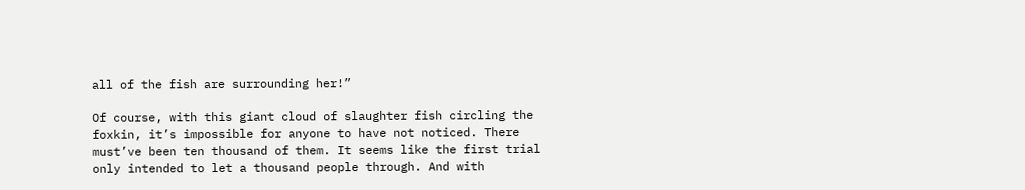all of the fish are surrounding her!”

Of course, with this giant cloud of slaughter fish circling the foxkin, it’s impossible for anyone to have not noticed. There must’ve been ten thousand of them. It seems like the first trial only intended to let a thousand people through. And with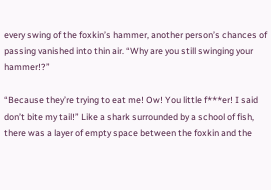every swing of the foxkin’s hammer, another person’s chances of passing vanished into thin air. “Why are you still swinging your hammer!?”

“Because they’re trying to eat me! Ow! You little f***er! I said don’t bite my tail!” Like a shark surrounded by a school of fish, there was a layer of empty space between the foxkin and the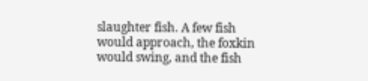slaughter fish. A few fish would approach, the foxkin would swing, and the fish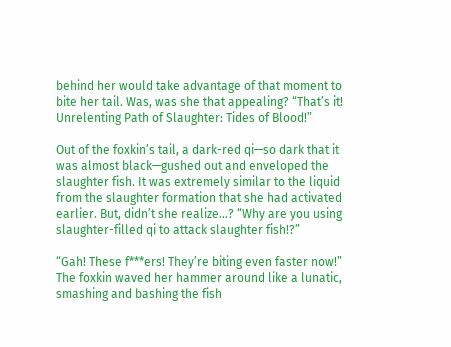behind her would take advantage of that moment to bite her tail. Was, was she that appealing? “That’s it! Unrelenting Path of Slaughter: Tides of Blood!”

Out of the foxkin’s tail, a dark-red qi—so dark that it was almost black—gushed out and enveloped the slaughter fish. It was extremely similar to the liquid from the slaughter formation that she had activated earlier. But, didn’t she realize…? “Why are you using slaughter-filled qi to attack slaughter fish!?”

“Gah! These f***ers! They’re biting even faster now!” The foxkin waved her hammer around like a lunatic, smashing and bashing the fish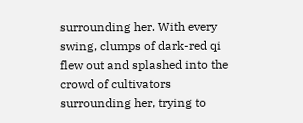surrounding her. With every swing, clumps of dark-red qi flew out and splashed into the crowd of cultivators surrounding her, trying to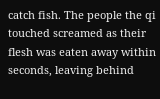catch fish. The people the qi touched screamed as their flesh was eaten away within seconds, leaving behind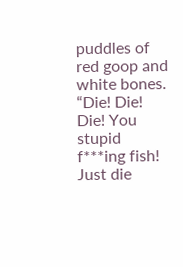puddles of red goop and white bones. “Die! Die! Die! You stupid f***ing fish! Just die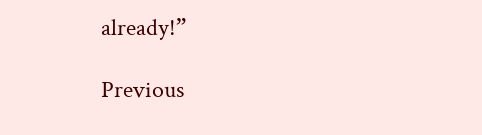already!”

Previous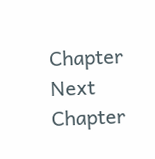Chapter Next Chapter